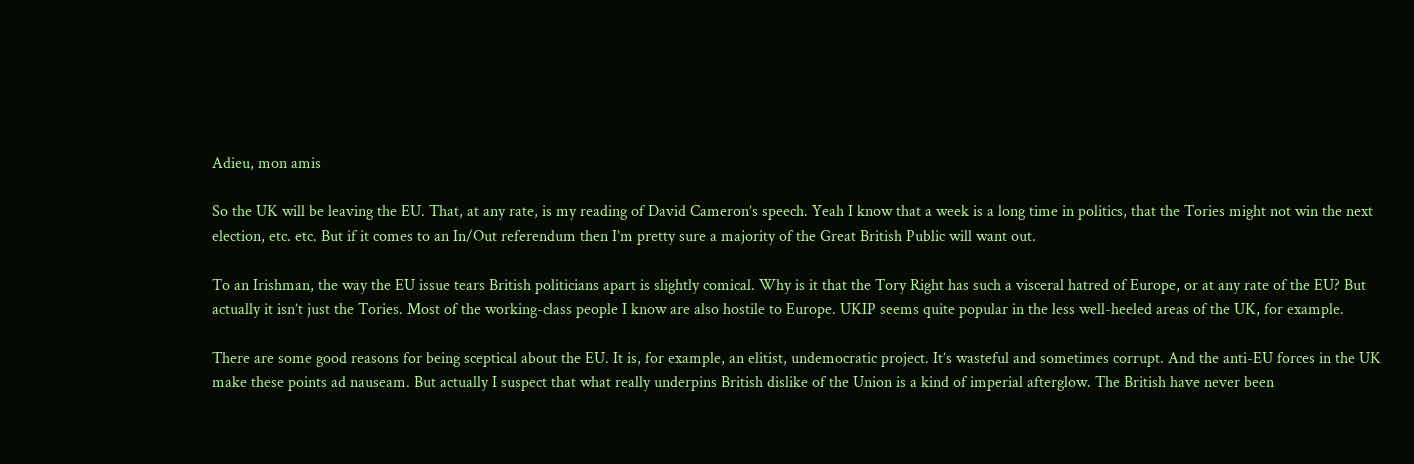Adieu, mon amis

So the UK will be leaving the EU. That, at any rate, is my reading of David Cameron’s speech. Yeah I know that a week is a long time in politics, that the Tories might not win the next election, etc. etc. But if it comes to an In/Out referendum then I’m pretty sure a majority of the Great British Public will want out.

To an Irishman, the way the EU issue tears British politicians apart is slightly comical. Why is it that the Tory Right has such a visceral hatred of Europe, or at any rate of the EU? But actually it isn’t just the Tories. Most of the working-class people I know are also hostile to Europe. UKIP seems quite popular in the less well-heeled areas of the UK, for example.

There are some good reasons for being sceptical about the EU. It is, for example, an elitist, undemocratic project. It’s wasteful and sometimes corrupt. And the anti-EU forces in the UK make these points ad nauseam. But actually I suspect that what really underpins British dislike of the Union is a kind of imperial afterglow. The British have never been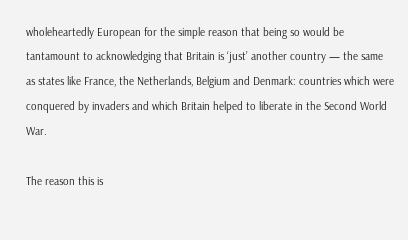wholeheartedly European for the simple reason that being so would be tantamount to acknowledging that Britain is ‘just’ another country — the same as states like France, the Netherlands, Belgium and Denmark: countries which were conquered by invaders and which Britain helped to liberate in the Second World War.

The reason this is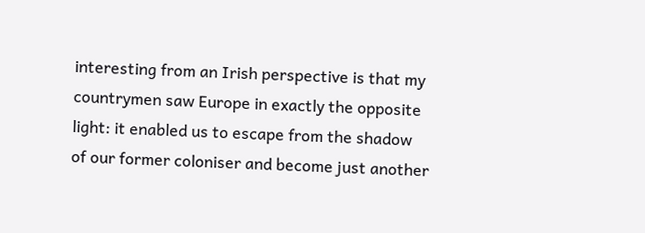interesting from an Irish perspective is that my countrymen saw Europe in exactly the opposite light: it enabled us to escape from the shadow of our former coloniser and become just another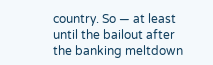country. So — at least until the bailout after the banking meltdown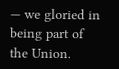— we gloried in being part of the Union.